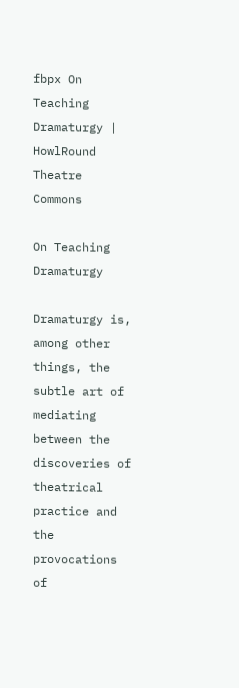fbpx On Teaching Dramaturgy | HowlRound Theatre Commons

On Teaching Dramaturgy

Dramaturgy is, among other things, the subtle art of mediating between the discoveries of theatrical practice and the provocations of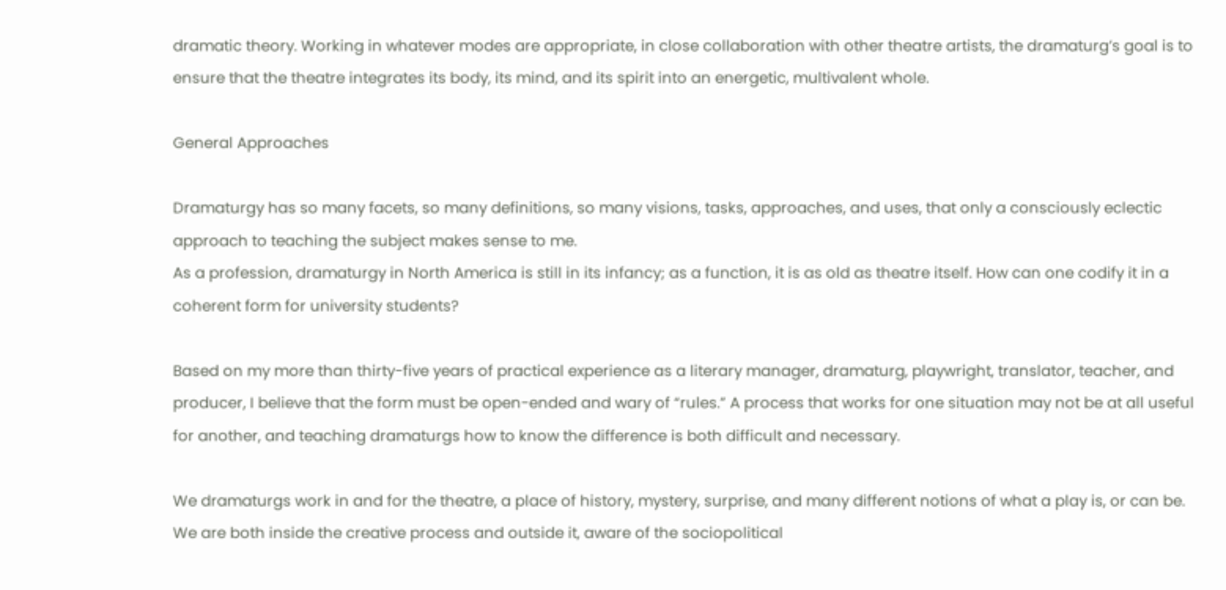dramatic theory. Working in whatever modes are appropriate, in close collaboration with other theatre artists, the dramaturg’s goal is to ensure that the theatre integrates its body, its mind, and its spirit into an energetic, multivalent whole.

General Approaches

Dramaturgy has so many facets, so many definitions, so many visions, tasks, approaches, and uses, that only a consciously eclectic approach to teaching the subject makes sense to me.
As a profession, dramaturgy in North America is still in its infancy; as a function, it is as old as theatre itself. How can one codify it in a coherent form for university students?

Based on my more than thirty-five years of practical experience as a literary manager, dramaturg, playwright, translator, teacher, and producer, I believe that the form must be open-ended and wary of “rules.” A process that works for one situation may not be at all useful for another, and teaching dramaturgs how to know the difference is both difficult and necessary.

We dramaturgs work in and for the theatre, a place of history, mystery, surprise, and many different notions of what a play is, or can be. We are both inside the creative process and outside it, aware of the sociopolitical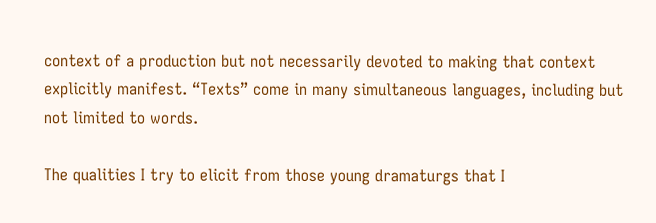context of a production but not necessarily devoted to making that context explicitly manifest. “Texts” come in many simultaneous languages, including but not limited to words.

The qualities I try to elicit from those young dramaturgs that I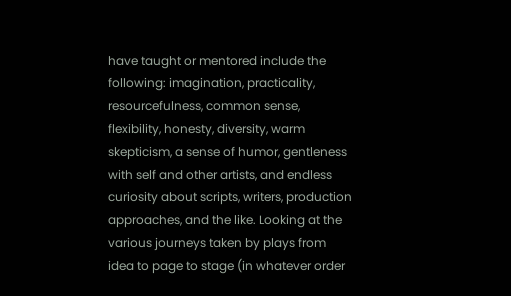have taught or mentored include the following: imagination, practicality, resourcefulness, common sense, flexibility, honesty, diversity, warm skepticism, a sense of humor, gentleness with self and other artists, and endless curiosity about scripts, writers, production approaches, and the like. Looking at the various journeys taken by plays from idea to page to stage (in whatever order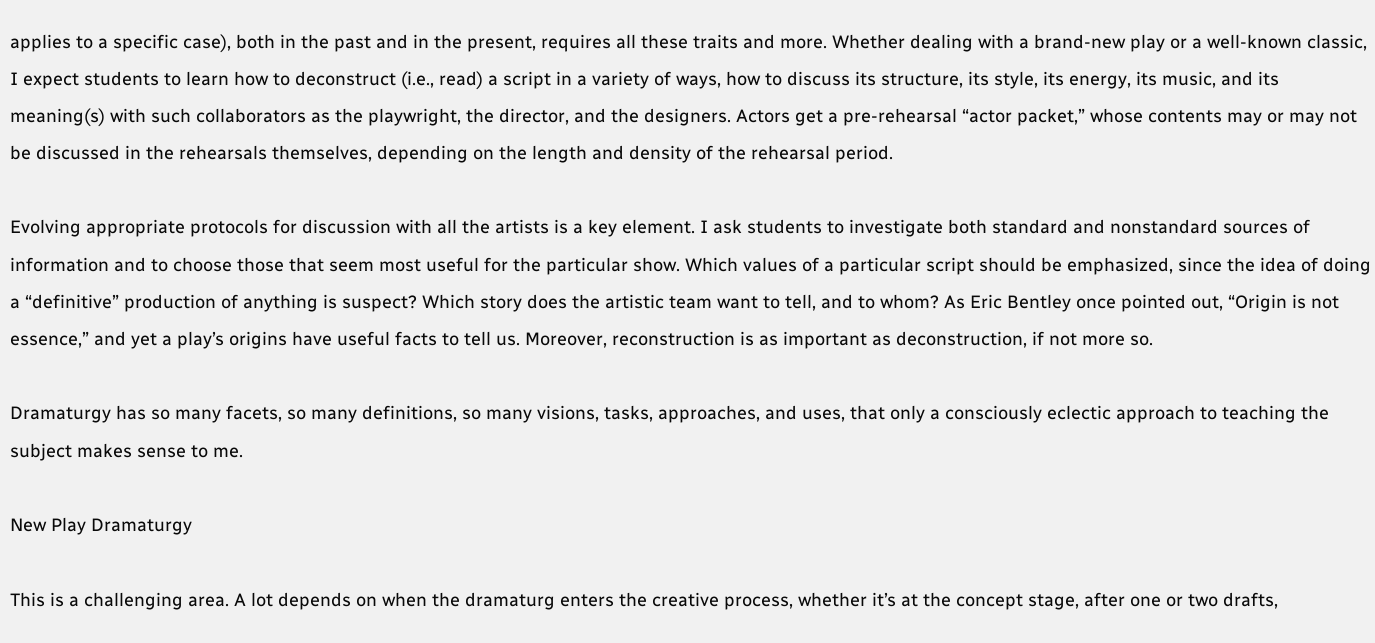applies to a specific case), both in the past and in the present, requires all these traits and more. Whether dealing with a brand-new play or a well-known classic, I expect students to learn how to deconstruct (i.e., read) a script in a variety of ways, how to discuss its structure, its style, its energy, its music, and its meaning(s) with such collaborators as the playwright, the director, and the designers. Actors get a pre-rehearsal “actor packet,” whose contents may or may not be discussed in the rehearsals themselves, depending on the length and density of the rehearsal period.

Evolving appropriate protocols for discussion with all the artists is a key element. I ask students to investigate both standard and nonstandard sources of information and to choose those that seem most useful for the particular show. Which values of a particular script should be emphasized, since the idea of doing a “definitive” production of anything is suspect? Which story does the artistic team want to tell, and to whom? As Eric Bentley once pointed out, “Origin is not essence,” and yet a play’s origins have useful facts to tell us. Moreover, reconstruction is as important as deconstruction, if not more so.

Dramaturgy has so many facets, so many definitions, so many visions, tasks, approaches, and uses, that only a consciously eclectic approach to teaching the subject makes sense to me.

New Play Dramaturgy

This is a challenging area. A lot depends on when the dramaturg enters the creative process, whether it’s at the concept stage, after one or two drafts,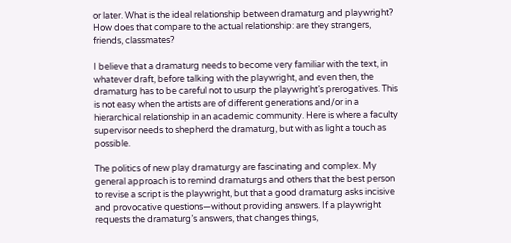or later. What is the ideal relationship between dramaturg and playwright? How does that compare to the actual relationship: are they strangers, friends, classmates?

I believe that a dramaturg needs to become very familiar with the text, in whatever draft, before talking with the playwright, and even then, the dramaturg has to be careful not to usurp the playwright’s prerogatives. This is not easy when the artists are of different generations and/or in a hierarchical relationship in an academic community. Here is where a faculty supervisor needs to shepherd the dramaturg, but with as light a touch as possible.

The politics of new play dramaturgy are fascinating and complex. My general approach is to remind dramaturgs and others that the best person to revise a script is the playwright, but that a good dramaturg asks incisive and provocative questions—without providing answers. If a playwright requests the dramaturg’s answers, that changes things,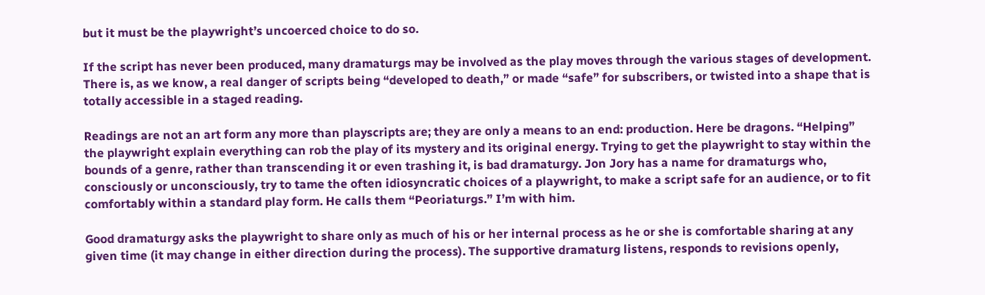but it must be the playwright’s uncoerced choice to do so.

If the script has never been produced, many dramaturgs may be involved as the play moves through the various stages of development. There is, as we know, a real danger of scripts being “developed to death,” or made “safe” for subscribers, or twisted into a shape that is totally accessible in a staged reading.

Readings are not an art form any more than playscripts are; they are only a means to an end: production. Here be dragons. “Helping” the playwright explain everything can rob the play of its mystery and its original energy. Trying to get the playwright to stay within the bounds of a genre, rather than transcending it or even trashing it, is bad dramaturgy. Jon Jory has a name for dramaturgs who, consciously or unconsciously, try to tame the often idiosyncratic choices of a playwright, to make a script safe for an audience, or to fit comfortably within a standard play form. He calls them “Peoriaturgs.” I’m with him.

Good dramaturgy asks the playwright to share only as much of his or her internal process as he or she is comfortable sharing at any given time (it may change in either direction during the process). The supportive dramaturg listens, responds to revisions openly,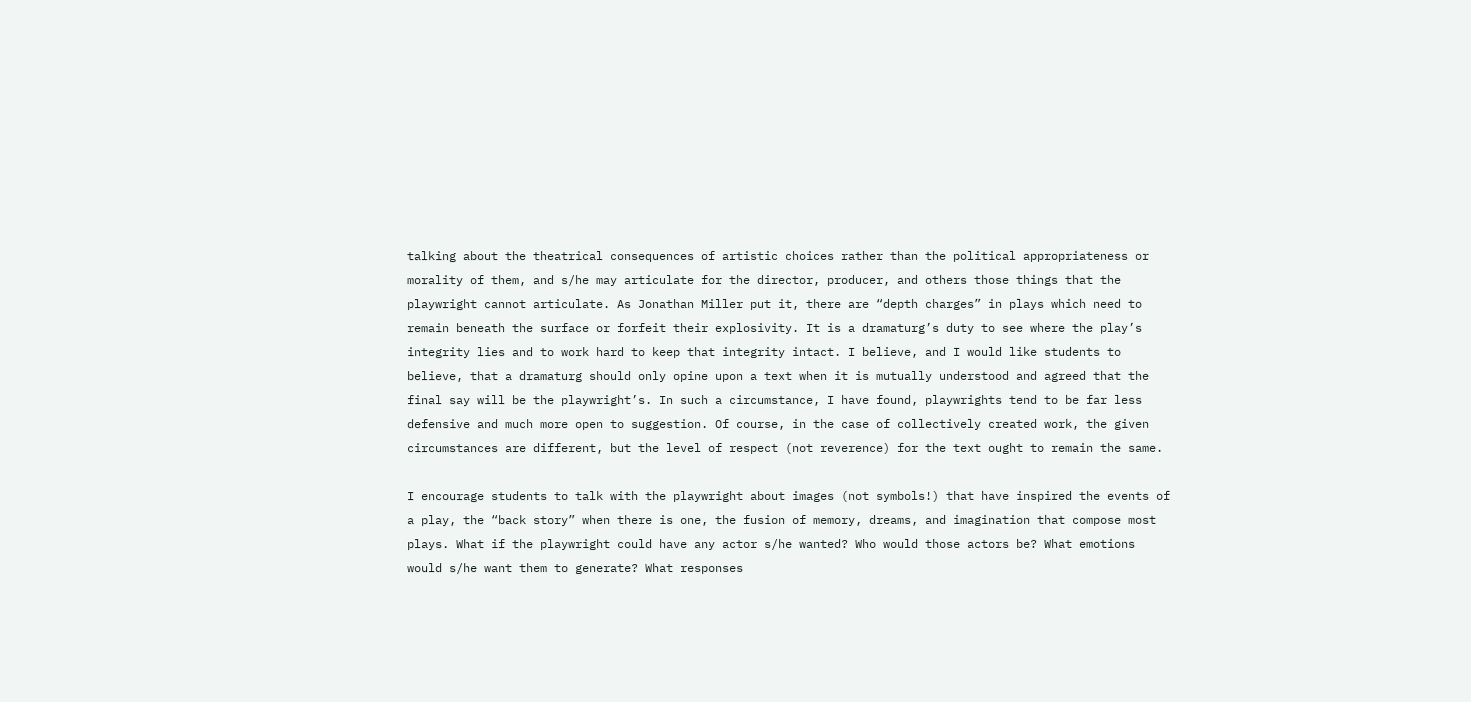talking about the theatrical consequences of artistic choices rather than the political appropriateness or morality of them, and s/he may articulate for the director, producer, and others those things that the playwright cannot articulate. As Jonathan Miller put it, there are “depth charges” in plays which need to remain beneath the surface or forfeit their explosivity. It is a dramaturg’s duty to see where the play’s integrity lies and to work hard to keep that integrity intact. I believe, and I would like students to believe, that a dramaturg should only opine upon a text when it is mutually understood and agreed that the final say will be the playwright’s. In such a circumstance, I have found, playwrights tend to be far less defensive and much more open to suggestion. Of course, in the case of collectively created work, the given circumstances are different, but the level of respect (not reverence) for the text ought to remain the same.

I encourage students to talk with the playwright about images (not symbols!) that have inspired the events of a play, the “back story” when there is one, the fusion of memory, dreams, and imagination that compose most plays. What if the playwright could have any actor s/he wanted? Who would those actors be? What emotions would s/he want them to generate? What responses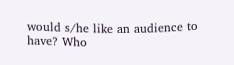would s/he like an audience to have? Who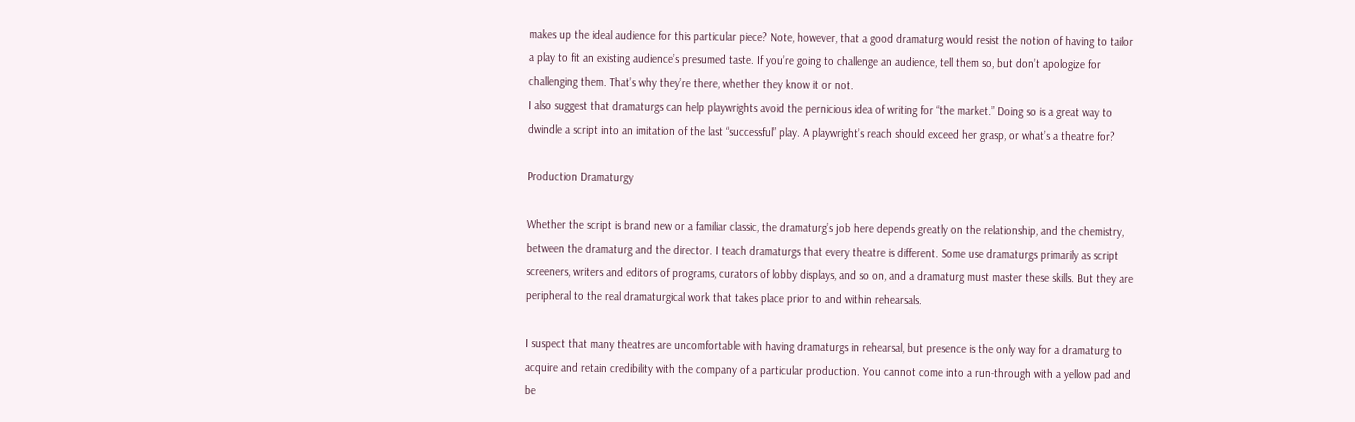makes up the ideal audience for this particular piece? Note, however, that a good dramaturg would resist the notion of having to tailor a play to fit an existing audience’s presumed taste. If you’re going to challenge an audience, tell them so, but don’t apologize for challenging them. That’s why they’re there, whether they know it or not.
I also suggest that dramaturgs can help playwrights avoid the pernicious idea of writing for “the market.” Doing so is a great way to dwindle a script into an imitation of the last “successful” play. A playwright’s reach should exceed her grasp, or what’s a theatre for?

Production Dramaturgy

Whether the script is brand new or a familiar classic, the dramaturg’s job here depends greatly on the relationship, and the chemistry, between the dramaturg and the director. I teach dramaturgs that every theatre is different. Some use dramaturgs primarily as script screeners, writers and editors of programs, curators of lobby displays, and so on, and a dramaturg must master these skills. But they are peripheral to the real dramaturgical work that takes place prior to and within rehearsals.

I suspect that many theatres are uncomfortable with having dramaturgs in rehearsal, but presence is the only way for a dramaturg to acquire and retain credibility with the company of a particular production. You cannot come into a run-through with a yellow pad and be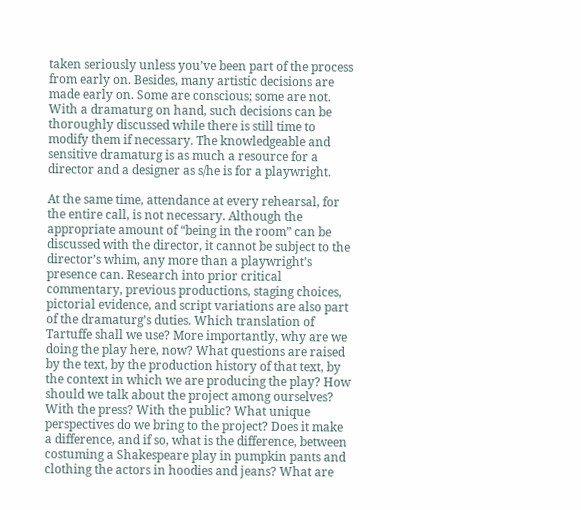taken seriously unless you’ve been part of the process from early on. Besides, many artistic decisions are made early on. Some are conscious; some are not. With a dramaturg on hand, such decisions can be thoroughly discussed while there is still time to modify them if necessary. The knowledgeable and sensitive dramaturg is as much a resource for a director and a designer as s/he is for a playwright.

At the same time, attendance at every rehearsal, for the entire call, is not necessary. Although the appropriate amount of “being in the room” can be discussed with the director, it cannot be subject to the director’s whim, any more than a playwright’s presence can. Research into prior critical commentary, previous productions, staging choices, pictorial evidence, and script variations are also part of the dramaturg’s duties. Which translation of Tartuffe shall we use? More importantly, why are we doing the play here, now? What questions are raised by the text, by the production history of that text, by the context in which we are producing the play? How should we talk about the project among ourselves? With the press? With the public? What unique perspectives do we bring to the project? Does it make a difference, and if so, what is the difference, between costuming a Shakespeare play in pumpkin pants and clothing the actors in hoodies and jeans? What are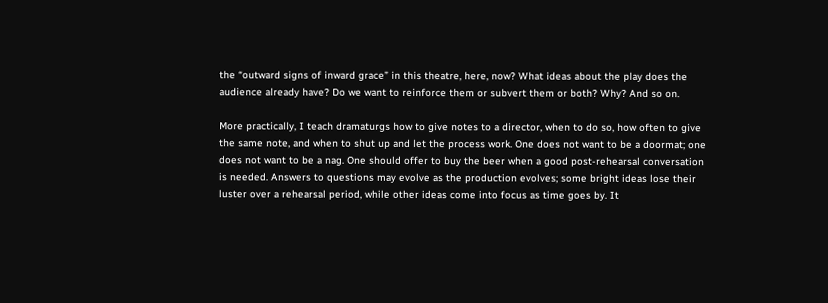the “outward signs of inward grace” in this theatre, here, now? What ideas about the play does the audience already have? Do we want to reinforce them or subvert them or both? Why? And so on.

More practically, I teach dramaturgs how to give notes to a director, when to do so, how often to give the same note, and when to shut up and let the process work. One does not want to be a doormat; one does not want to be a nag. One should offer to buy the beer when a good post-rehearsal conversation is needed. Answers to questions may evolve as the production evolves; some bright ideas lose their luster over a rehearsal period, while other ideas come into focus as time goes by. It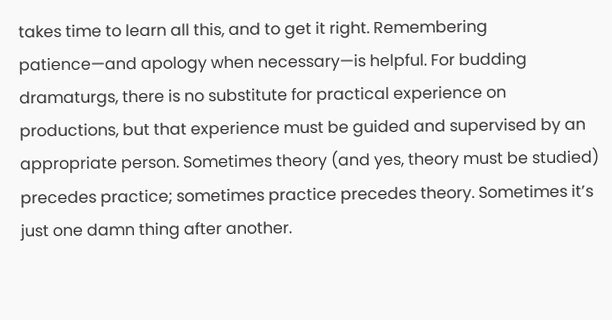takes time to learn all this, and to get it right. Remembering patience—and apology when necessary—is helpful. For budding dramaturgs, there is no substitute for practical experience on productions, but that experience must be guided and supervised by an appropriate person. Sometimes theory (and yes, theory must be studied) precedes practice; sometimes practice precedes theory. Sometimes it’s just one damn thing after another.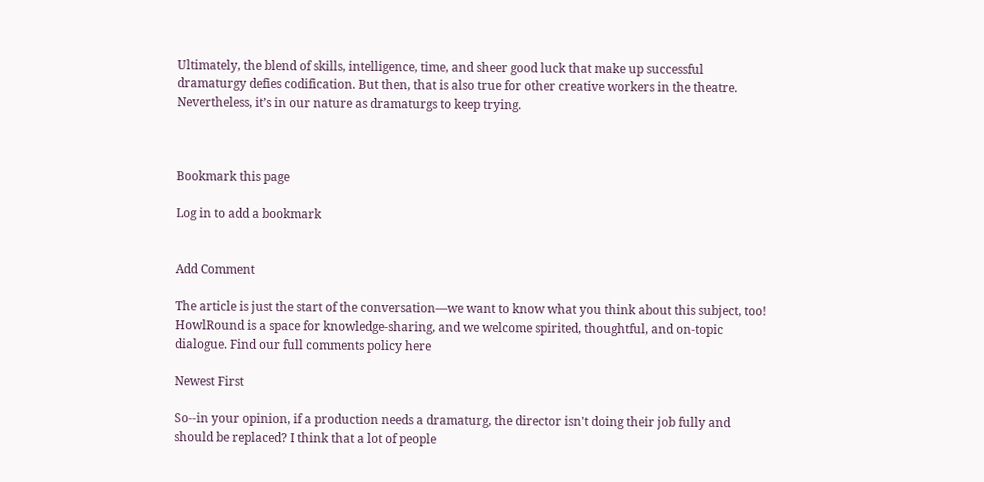Ultimately, the blend of skills, intelligence, time, and sheer good luck that make up successful dramaturgy defies codification. But then, that is also true for other creative workers in the theatre. Nevertheless, it’s in our nature as dramaturgs to keep trying.



Bookmark this page

Log in to add a bookmark


Add Comment

The article is just the start of the conversation—we want to know what you think about this subject, too! HowlRound is a space for knowledge-sharing, and we welcome spirited, thoughtful, and on-topic dialogue. Find our full comments policy here

Newest First

So--in your opinion, if a production needs a dramaturg, the director isn't doing their job fully and should be replaced? I think that a lot of people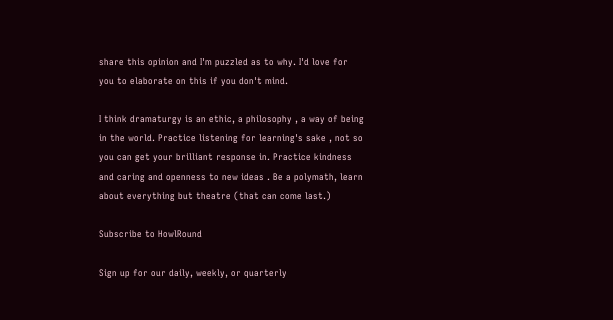share this opinion and I'm puzzled as to why. I'd love for you to elaborate on this if you don't mind.

I think dramaturgy is an ethic, a philosophy , a way of being in the world. Practice listening for learning's sake , not so you can get your brilliant response in. Practice kindness and caring and openness to new ideas . Be a polymath, learn about everything but theatre (that can come last.)

Subscribe to HowlRound

Sign up for our daily, weekly, or quarterly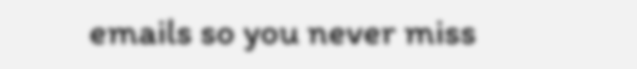emails so you never miss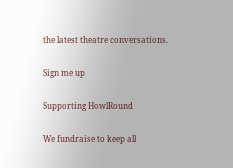the latest theatre conversations.

Sign me up

Supporting HowlRound

We fundraise to keep all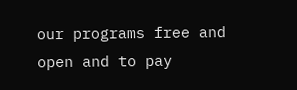our programs free and open and to pay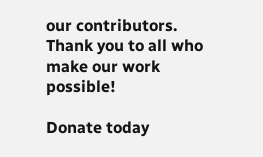our contributors. Thank you to all who make our work possible!

Donate today